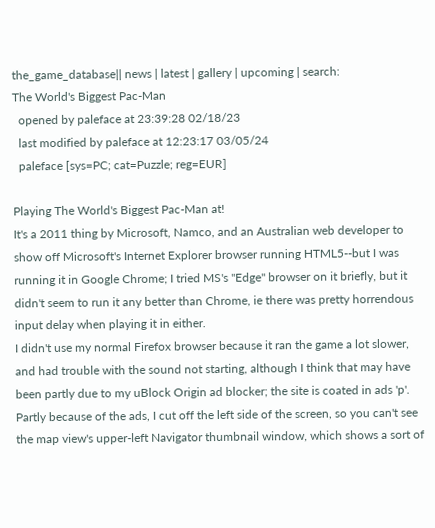the_game_database|| news | latest | gallery | upcoming | search:
The World's Biggest Pac-Man
  opened by paleface at 23:39:28 02/18/23
  last modified by paleface at 12:23:17 03/05/24
  paleface [sys=PC; cat=Puzzle; reg=EUR]

Playing The World's Biggest Pac-Man at!
It's a 2011 thing by Microsoft, Namco, and an Australian web developer to show off Microsoft's Internet Explorer browser running HTML5--but I was running it in Google Chrome; I tried MS's "Edge" browser on it briefly, but it didn't seem to run it any better than Chrome, ie there was pretty horrendous input delay when playing it in either.
I didn't use my normal Firefox browser because it ran the game a lot slower, and had trouble with the sound not starting, although I think that may have been partly due to my uBlock Origin ad blocker; the site is coated in ads 'p'.
Partly because of the ads, I cut off the left side of the screen, so you can't see the map view's upper-left Navigator thumbnail window, which shows a sort of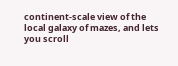continent-scale view of the local galaxy of mazes, and lets you scroll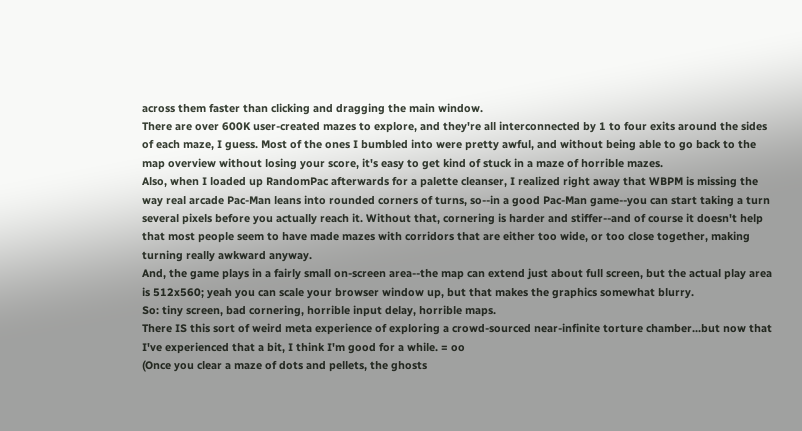across them faster than clicking and dragging the main window.
There are over 600K user-created mazes to explore, and they're all interconnected by 1 to four exits around the sides of each maze, I guess. Most of the ones I bumbled into were pretty awful, and without being able to go back to the map overview without losing your score, it's easy to get kind of stuck in a maze of horrible mazes.
Also, when I loaded up RandomPac afterwards for a palette cleanser, I realized right away that WBPM is missing the way real arcade Pac-Man leans into rounded corners of turns, so--in a good Pac-Man game--you can start taking a turn several pixels before you actually reach it. Without that, cornering is harder and stiffer--and of course it doesn't help that most people seem to have made mazes with corridors that are either too wide, or too close together, making turning really awkward anyway.
And, the game plays in a fairly small on-screen area--the map can extend just about full screen, but the actual play area is 512x560; yeah you can scale your browser window up, but that makes the graphics somewhat blurry.
So: tiny screen, bad cornering, horrible input delay, horrible maps.
There IS this sort of weird meta experience of exploring a crowd-sourced near-infinite torture chamber...but now that I've experienced that a bit, I think I'm good for a while. = oo
(Once you clear a maze of dots and pellets, the ghosts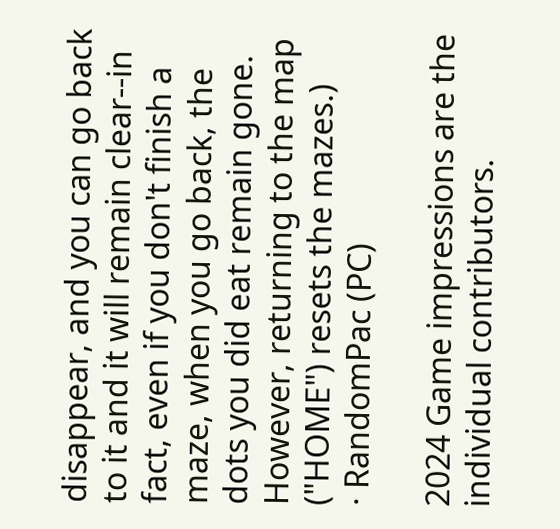disappear, and you can go back to it and it will remain clear--in fact, even if you don't finish a maze, when you go back, the dots you did eat remain gone. However, returning to the map ("HOME") resets the mazes.)
· RandomPac (PC)

2024 Game impressions are the individual contributors.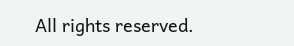All rights reserved.